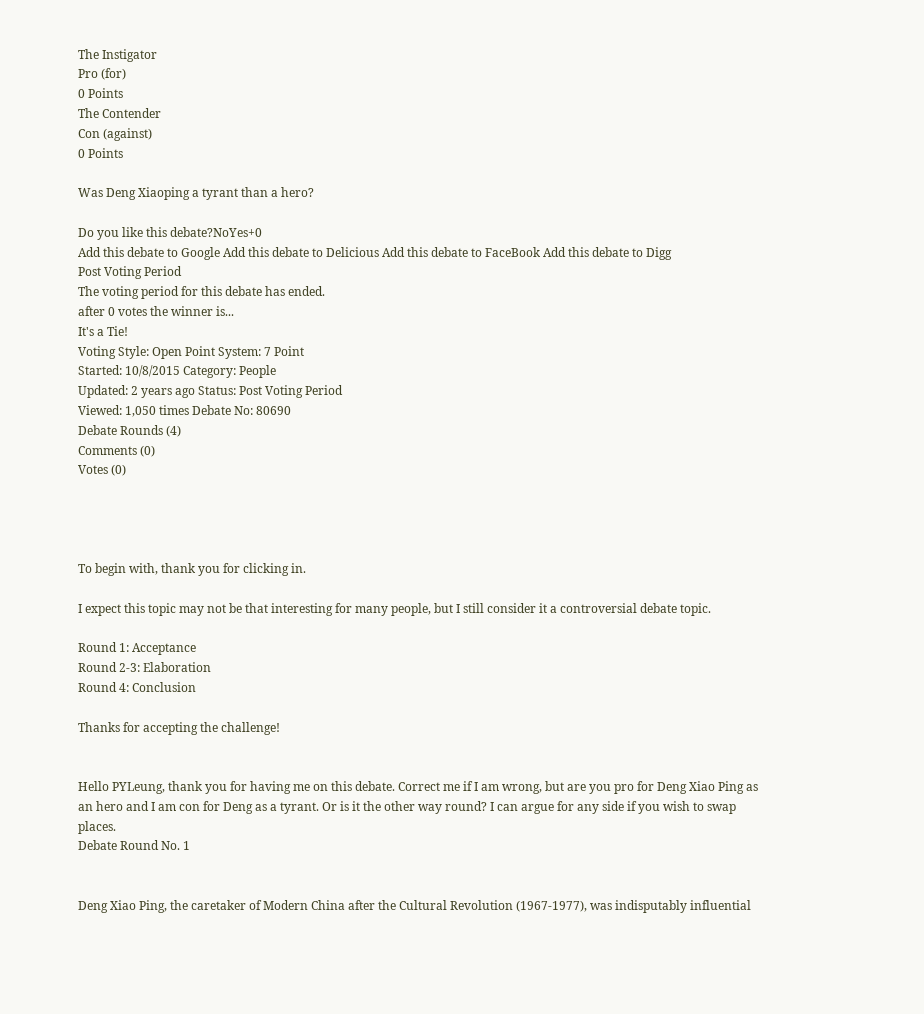The Instigator
Pro (for)
0 Points
The Contender
Con (against)
0 Points

Was Deng Xiaoping a tyrant than a hero?

Do you like this debate?NoYes+0
Add this debate to Google Add this debate to Delicious Add this debate to FaceBook Add this debate to Digg
Post Voting Period
The voting period for this debate has ended.
after 0 votes the winner is...
It's a Tie!
Voting Style: Open Point System: 7 Point
Started: 10/8/2015 Category: People
Updated: 2 years ago Status: Post Voting Period
Viewed: 1,050 times Debate No: 80690
Debate Rounds (4)
Comments (0)
Votes (0)




To begin with, thank you for clicking in.

I expect this topic may not be that interesting for many people, but I still consider it a controversial debate topic.

Round 1: Acceptance
Round 2-3: Elaboration
Round 4: Conclusion

Thanks for accepting the challenge!


Hello PYLeung, thank you for having me on this debate. Correct me if I am wrong, but are you pro for Deng Xiao Ping as an hero and I am con for Deng as a tyrant. Or is it the other way round? I can argue for any side if you wish to swap places.
Debate Round No. 1


Deng Xiao Ping, the caretaker of Modern China after the Cultural Revolution (1967-1977), was indisputably influential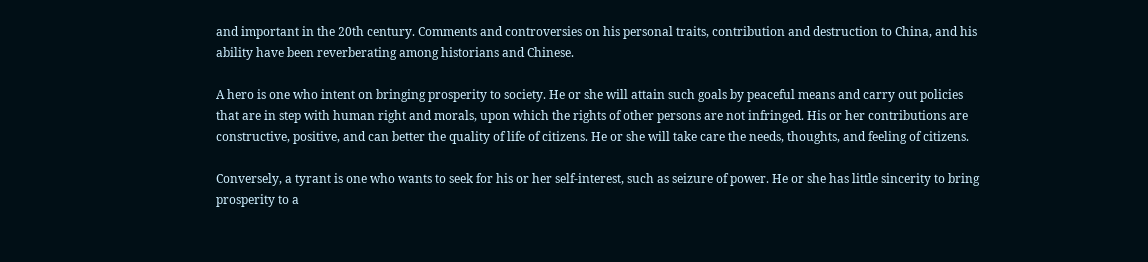and important in the 20th century. Comments and controversies on his personal traits, contribution and destruction to China, and his ability have been reverberating among historians and Chinese.

A hero is one who intent on bringing prosperity to society. He or she will attain such goals by peaceful means and carry out policies that are in step with human right and morals, upon which the rights of other persons are not infringed. His or her contributions are constructive, positive, and can better the quality of life of citizens. He or she will take care the needs, thoughts, and feeling of citizens.

Conversely, a tyrant is one who wants to seek for his or her self-interest, such as seizure of power. He or she has little sincerity to bring prosperity to a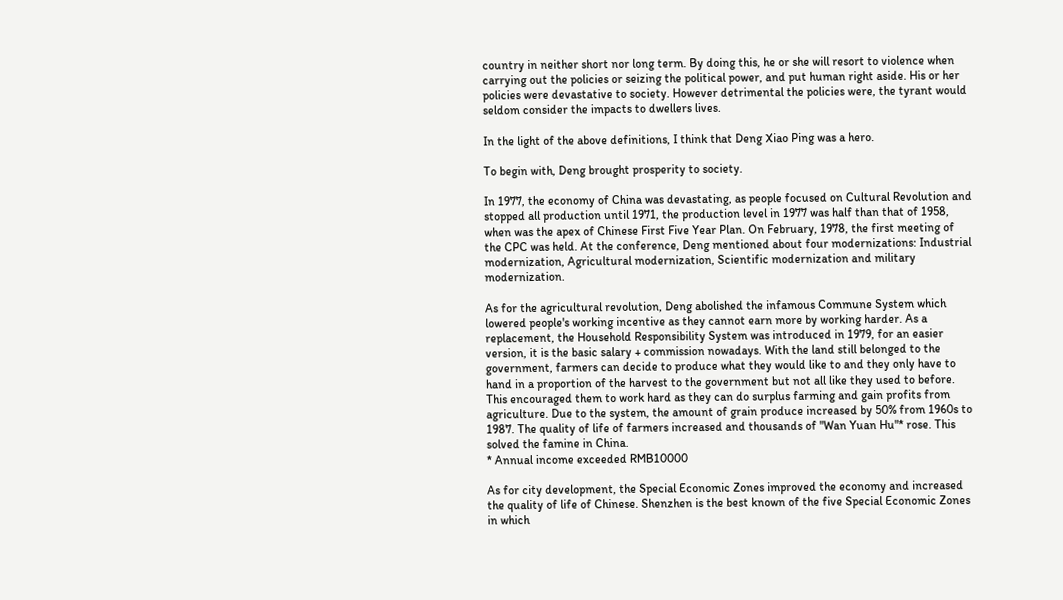country in neither short nor long term. By doing this, he or she will resort to violence when carrying out the policies or seizing the political power, and put human right aside. His or her policies were devastative to society. However detrimental the policies were, the tyrant would seldom consider the impacts to dwellers lives.

In the light of the above definitions, I think that Deng Xiao Ping was a hero.

To begin with, Deng brought prosperity to society.

In 1977, the economy of China was devastating, as people focused on Cultural Revolution and stopped all production until 1971, the production level in 1977 was half than that of 1958, when was the apex of Chinese First Five Year Plan. On February, 1978, the first meeting of the CPC was held. At the conference, Deng mentioned about four modernizations: Industrial modernization, Agricultural modernization, Scientific modernization and military modernization.

As for the agricultural revolution, Deng abolished the infamous Commune System which lowered people's working incentive as they cannot earn more by working harder. As a replacement, the Household Responsibility System was introduced in 1979, for an easier version, it is the basic salary + commission nowadays. With the land still belonged to the government, farmers can decide to produce what they would like to and they only have to hand in a proportion of the harvest to the government but not all like they used to before. This encouraged them to work hard as they can do surplus farming and gain profits from agriculture. Due to the system, the amount of grain produce increased by 50% from 1960s to 1987. The quality of life of farmers increased and thousands of "Wan Yuan Hu"* rose. This solved the famine in China.
* Annual income exceeded RMB10000

As for city development, the Special Economic Zones improved the economy and increased the quality of life of Chinese. Shenzhen is the best known of the five Special Economic Zones in which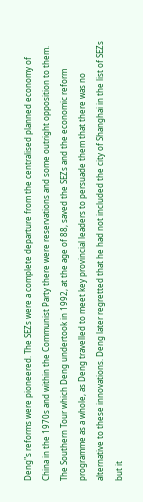Deng"s reforms were pioneered. The SEZs were a complete departure from the centralised planned economy of China in the 1970s and within the Communist Party there were reservations and some outright opposition to them. The Southern Tour which Deng undertook in 1992, at the age of 88, saved the SEZs and the economic reform programme as a whole, as Deng travelled to meet key provincial leaders to persuade them that there was no alternative to these innovations. Deng later regretted that he had not included the city of Shanghai in the list of SEZs but it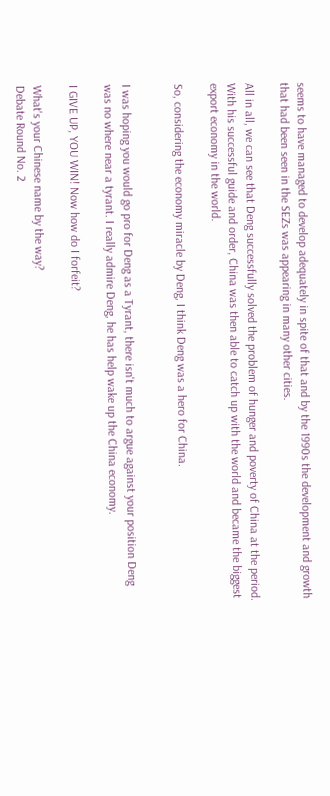seems to have managed to develop adequately in spite of that and by the 1990s the development and growth that had been seen in the SEZs was appearing in many other cities.

All in all, we can see that Deng successfully solved the problem of hunger and poverty of China at the period. With his successful guide and order, China was then able to catch up with the world and became the biggest export economy in the world.

So, considering the economy miracle by Deng, I think Deng was a hero for China.


I was hoping you would go pro for Deng as a Tyrant, there isn't much to argue against your position Deng was no where near a tyrant. I really admire Deng, he has help wake up the China economy.

I GIVE UP, YOU WIN! Now how do I forfeit?

What's your Chinese name by the way?
Debate Round No. 2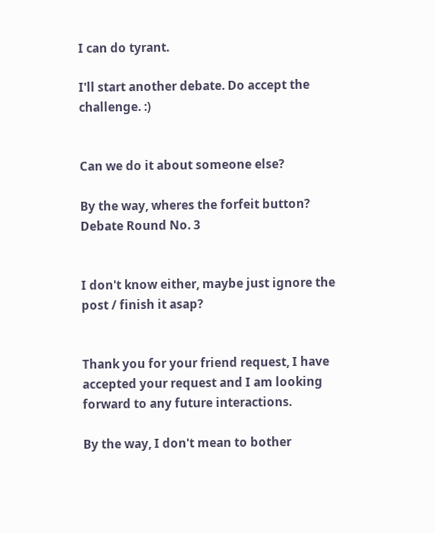I can do tyrant.

I'll start another debate. Do accept the challenge. :)


Can we do it about someone else?

By the way, wheres the forfeit button?
Debate Round No. 3


I don't know either, maybe just ignore the post / finish it asap?


Thank you for your friend request, I have accepted your request and I am looking forward to any future interactions.

By the way, I don't mean to bother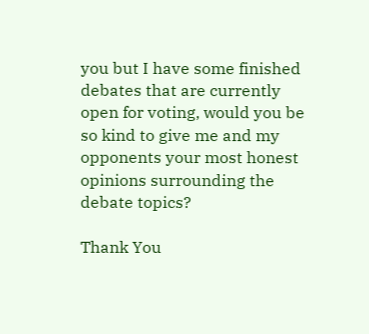you but I have some finished debates that are currently open for voting, would you be so kind to give me and my opponents your most honest opinions surrounding the debate topics?

Thank You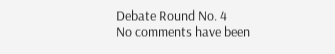Debate Round No. 4
No comments have been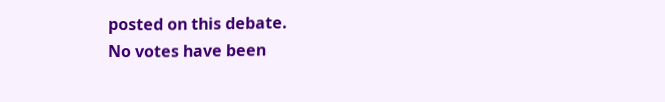posted on this debate.
No votes have been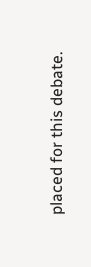placed for this debate.